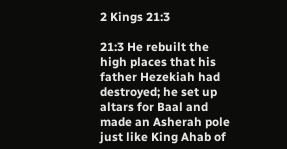2 Kings 21:3

21:3 He rebuilt the high places that his father Hezekiah had destroyed; he set up altars for Baal and made an Asherah pole just like King Ahab of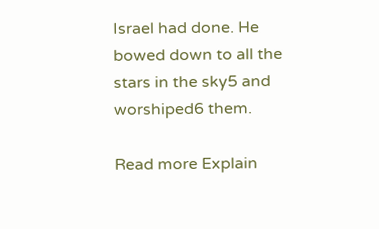Israel had done. He bowed down to all the stars in the sky5 and worshiped6 them.

Read more Explain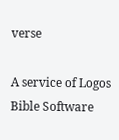verse

A service of Logos Bible Software